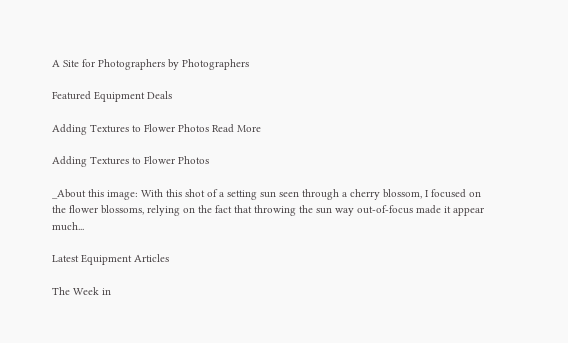A Site for Photographers by Photographers

Featured Equipment Deals

Adding Textures to Flower Photos Read More

Adding Textures to Flower Photos

_About this image: With this shot of a setting sun seen through a cherry blossom, I focused on the flower blossoms, relying on the fact that throwing the sun way out-of-focus made it appear much...

Latest Equipment Articles

The Week in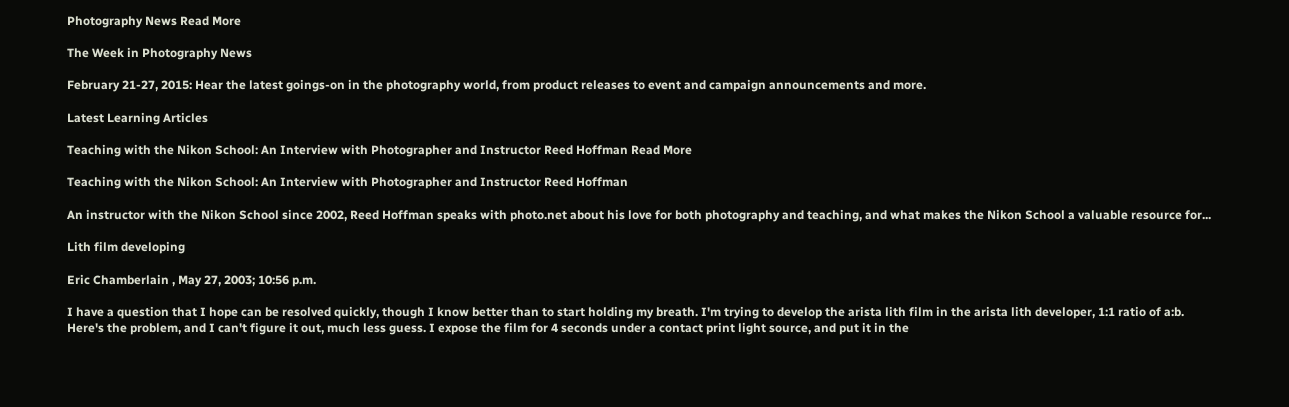Photography News Read More

The Week in Photography News

February 21-27, 2015: Hear the latest goings-on in the photography world, from product releases to event and campaign announcements and more.

Latest Learning Articles

Teaching with the Nikon School: An Interview with Photographer and Instructor Reed Hoffman Read More

Teaching with the Nikon School: An Interview with Photographer and Instructor Reed Hoffman

An instructor with the Nikon School since 2002, Reed Hoffman speaks with photo.net about his love for both photography and teaching, and what makes the Nikon School a valuable resource for...

Lith film developing

Eric Chamberlain , May 27, 2003; 10:56 p.m.

I have a question that I hope can be resolved quickly, though I know better than to start holding my breath. I'm trying to develop the arista lith film in the arista lith developer, 1:1 ratio of a:b. Here's the problem, and I can't figure it out, much less guess. I expose the film for 4 seconds under a contact print light source, and put it in the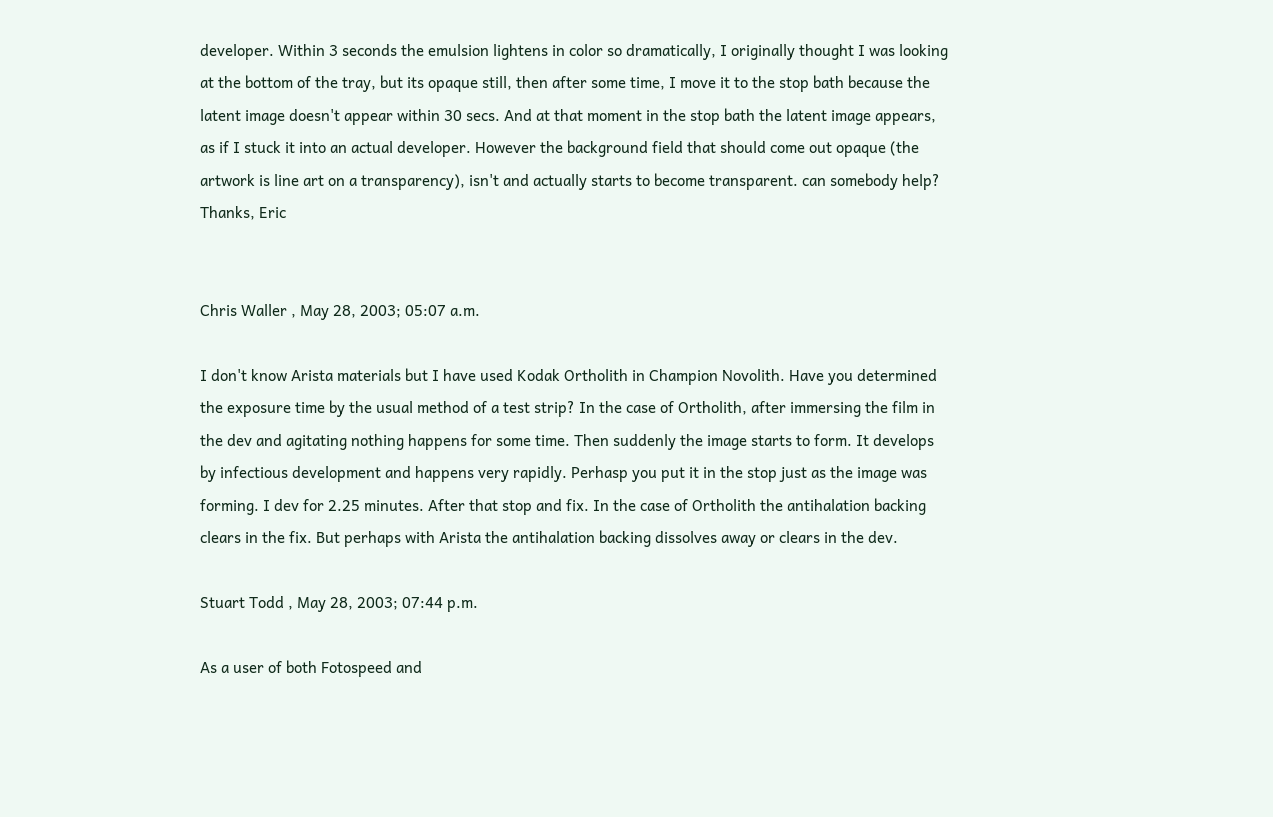developer. Within 3 seconds the emulsion lightens in color so dramatically, I originally thought I was looking at the bottom of the tray, but its opaque still, then after some time, I move it to the stop bath because the latent image doesn't appear within 30 secs. And at that moment in the stop bath the latent image appears, as if I stuck it into an actual developer. However the background field that should come out opaque (the artwork is line art on a transparency), isn't and actually starts to become transparent. can somebody help? Thanks, Eric


Chris Waller , May 28, 2003; 05:07 a.m.

I don't know Arista materials but I have used Kodak Ortholith in Champion Novolith. Have you determined the exposure time by the usual method of a test strip? In the case of Ortholith, after immersing the film in the dev and agitating nothing happens for some time. Then suddenly the image starts to form. It develops by infectious development and happens very rapidly. Perhasp you put it in the stop just as the image was forming. I dev for 2.25 minutes. After that stop and fix. In the case of Ortholith the antihalation backing clears in the fix. But perhaps with Arista the antihalation backing dissolves away or clears in the dev.

Stuart Todd , May 28, 2003; 07:44 p.m.

As a user of both Fotospeed and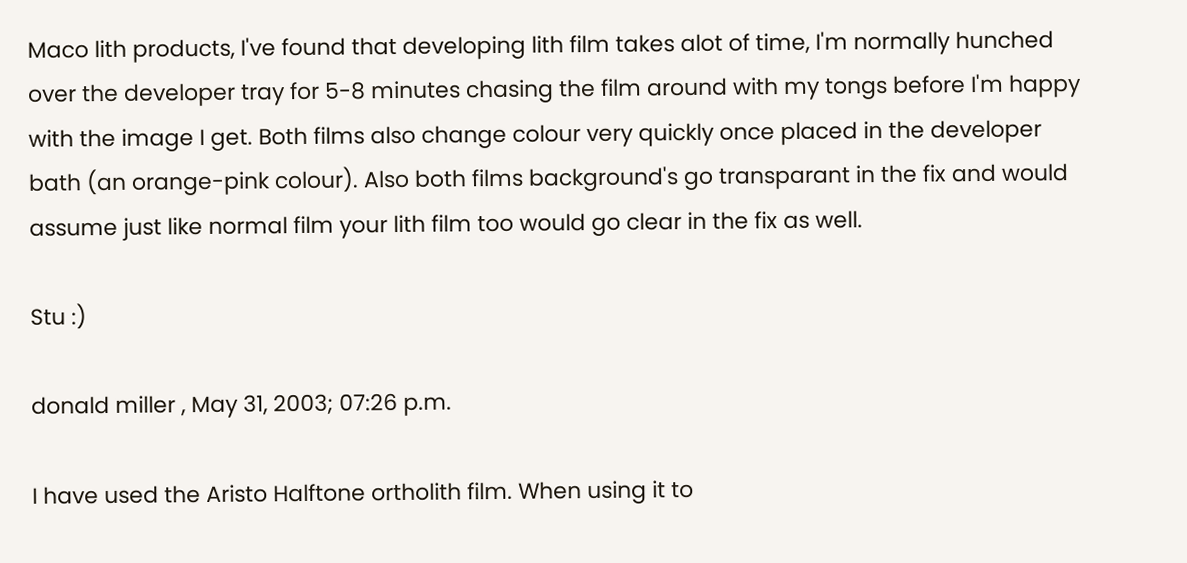Maco lith products, I've found that developing lith film takes alot of time, I'm normally hunched over the developer tray for 5-8 minutes chasing the film around with my tongs before I'm happy with the image I get. Both films also change colour very quickly once placed in the developer bath (an orange-pink colour). Also both films background's go transparant in the fix and would assume just like normal film your lith film too would go clear in the fix as well.

Stu :)

donald miller , May 31, 2003; 07:26 p.m.

I have used the Aristo Halftone ortholith film. When using it to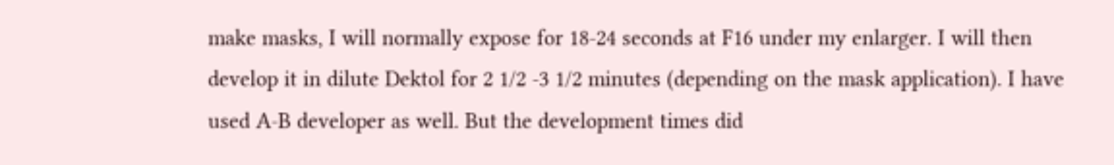make masks, I will normally expose for 18-24 seconds at F16 under my enlarger. I will then develop it in dilute Dektol for 2 1/2 -3 1/2 minutes (depending on the mask application). I have used A-B developer as well. But the development times did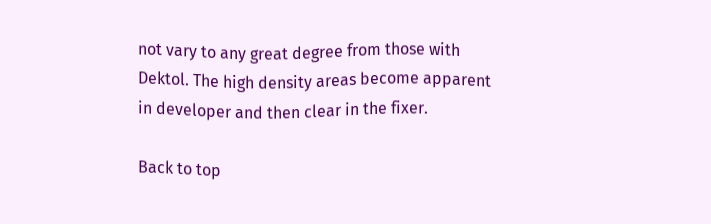not vary to any great degree from those with Dektol. The high density areas become apparent in developer and then clear in the fixer.

Back to top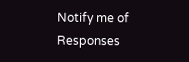Notify me of Responses